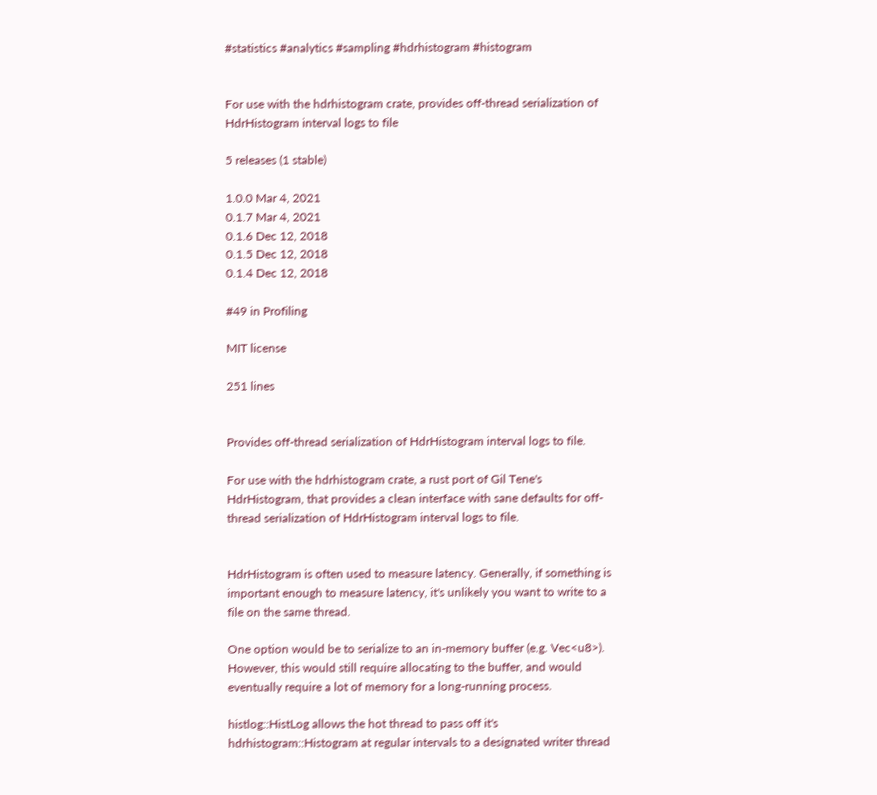#statistics #analytics #sampling #hdrhistogram #histogram


For use with the hdrhistogram crate, provides off-thread serialization of HdrHistogram interval logs to file

5 releases (1 stable)

1.0.0 Mar 4, 2021
0.1.7 Mar 4, 2021
0.1.6 Dec 12, 2018
0.1.5 Dec 12, 2018
0.1.4 Dec 12, 2018

#49 in Profiling

MIT license

251 lines


Provides off-thread serialization of HdrHistogram interval logs to file.

For use with the hdrhistogram crate, a rust port of Gil Tene's HdrHistogram, that provides a clean interface with sane defaults for off-thread serialization of HdrHistogram interval logs to file.


HdrHistogram is often used to measure latency. Generally, if something is important enough to measure latency, it's unlikely you want to write to a file on the same thread.

One option would be to serialize to an in-memory buffer (e.g. Vec<u8>). However, this would still require allocating to the buffer, and would eventually require a lot of memory for a long-running process.

histlog::HistLog allows the hot thread to pass off it's hdrhistogram::Histogram at regular intervals to a designated writer thread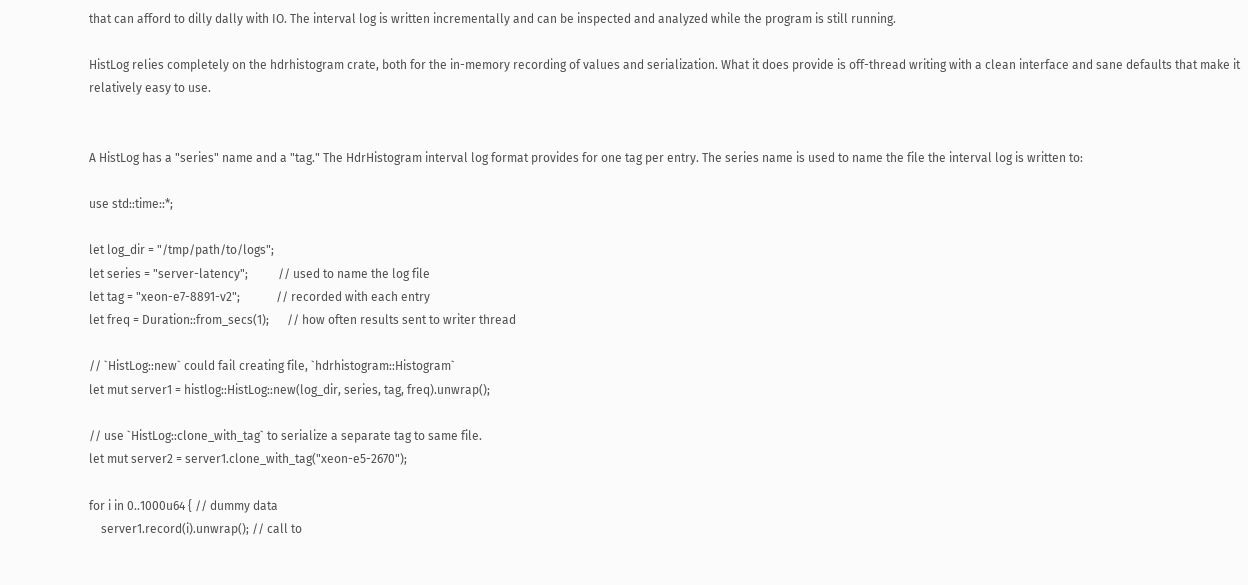that can afford to dilly dally with IO. The interval log is written incrementally and can be inspected and analyzed while the program is still running.

HistLog relies completely on the hdrhistogram crate, both for the in-memory recording of values and serialization. What it does provide is off-thread writing with a clean interface and sane defaults that make it relatively easy to use.


A HistLog has a "series" name and a "tag." The HdrHistogram interval log format provides for one tag per entry. The series name is used to name the file the interval log is written to:

use std::time::*;

let log_dir = "/tmp/path/to/logs";
let series = "server-latency";          // used to name the log file
let tag = "xeon-e7-8891-v2";            // recorded with each entry
let freq = Duration::from_secs(1);      // how often results sent to writer thread

// `HistLog::new` could fail creating file, `hdrhistogram::Histogram`
let mut server1 = histlog::HistLog::new(log_dir, series, tag, freq).unwrap();

// use `HistLog::clone_with_tag` to serialize a separate tag to same file.
let mut server2 = server1.clone_with_tag("xeon-e5-2670");

for i in 0..1000u64 { // dummy data
    server1.record(i).unwrap(); // call to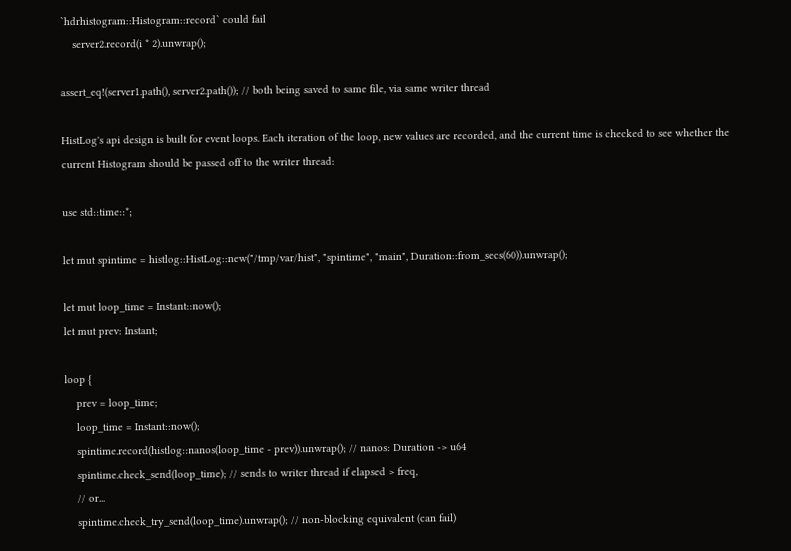`hdrhistogram::Histogram::record` could fail
    server2.record(i * 2).unwrap();

assert_eq!(server1.path(), server2.path()); // both being saved to same file, via same writer thread

HistLog's api design is built for event loops. Each iteration of the loop, new values are recorded, and the current time is checked to see whether the current Histogram should be passed off to the writer thread:

use std::time::*;

let mut spintime = histlog::HistLog::new("/tmp/var/hist", "spintime", "main", Duration::from_secs(60)).unwrap();

let mut loop_time = Instant::now();
let mut prev: Instant;

loop {
    prev = loop_time;
    loop_time = Instant::now();
    spintime.record(histlog::nanos(loop_time - prev)).unwrap(); // nanos: Duration -> u64
    spintime.check_send(loop_time); // sends to writer thread if elapsed > freq,
    // or...
    spintime.check_try_send(loop_time).unwrap(); // non-blocking equivalent (can fail)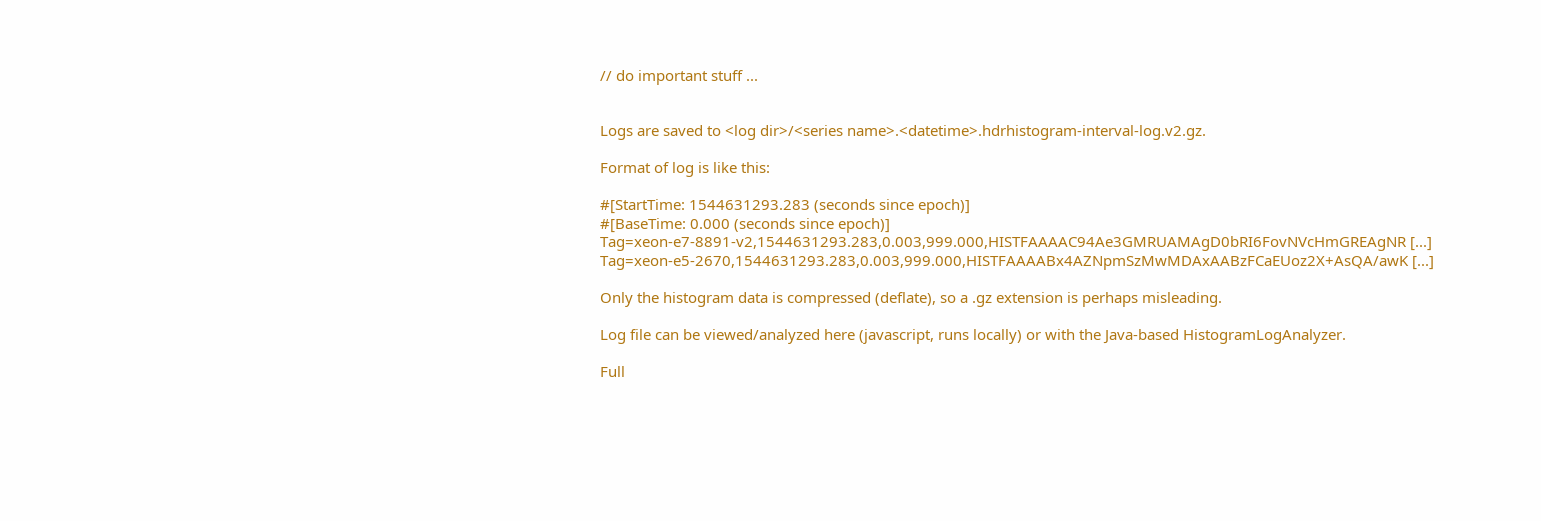// do important stuff ...


Logs are saved to <log dir>/<series name>.<datetime>.hdrhistogram-interval-log.v2.gz.

Format of log is like this:

#[StartTime: 1544631293.283 (seconds since epoch)]
#[BaseTime: 0.000 (seconds since epoch)]
Tag=xeon-e7-8891-v2,1544631293.283,0.003,999.000,HISTFAAAAC94Ae3GMRUAMAgD0bRI6FovNVcHmGREAgNR [...]
Tag=xeon-e5-2670,1544631293.283,0.003,999.000,HISTFAAAABx4AZNpmSzMwMDAxAABzFCaEUoz2X+AsQA/awK [...]

Only the histogram data is compressed (deflate), so a .gz extension is perhaps misleading.

Log file can be viewed/analyzed here (javascript, runs locally) or with the Java-based HistogramLogAnalyzer.

Full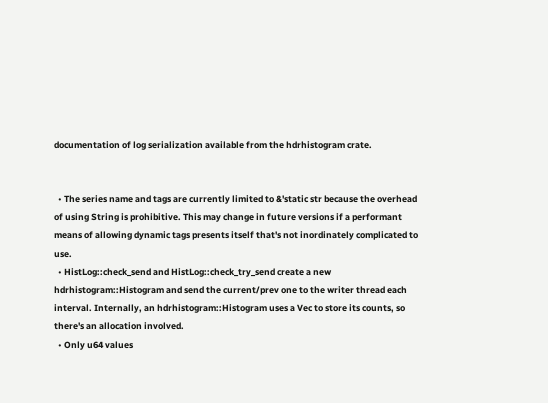documentation of log serialization available from the hdrhistogram crate.


  • The series name and tags are currently limited to &'static str because the overhead of using String is prohibitive. This may change in future versions if a performant means of allowing dynamic tags presents itself that's not inordinately complicated to use.
  • HistLog::check_send and HistLog::check_try_send create a new hdrhistogram::Histogram and send the current/prev one to the writer thread each interval. Internally, an hdrhistogram::Histogram uses a Vec to store its counts, so there's an allocation involved.
  • Only u64 values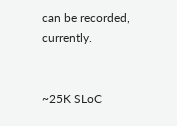can be recorded, currently.


~25K SLoC